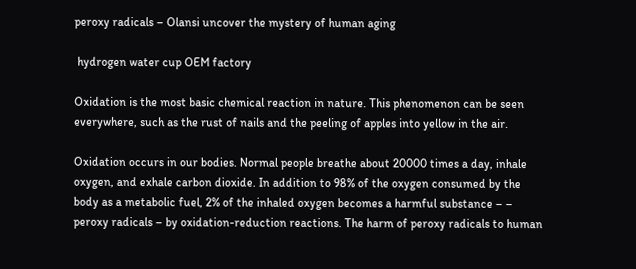peroxy radicals – Olansi uncover the mystery of human aging

 hydrogen water cup OEM factory

Oxidation is the most basic chemical reaction in nature. This phenomenon can be seen everywhere, such as the rust of nails and the peeling of apples into yellow in the air.

Oxidation occurs in our bodies. Normal people breathe about 20000 times a day, inhale oxygen, and exhale carbon dioxide. In addition to 98% of the oxygen consumed by the body as a metabolic fuel, 2% of the inhaled oxygen becomes a harmful substance – – peroxy radicals – by oxidation-reduction reactions. The harm of peroxy radicals to human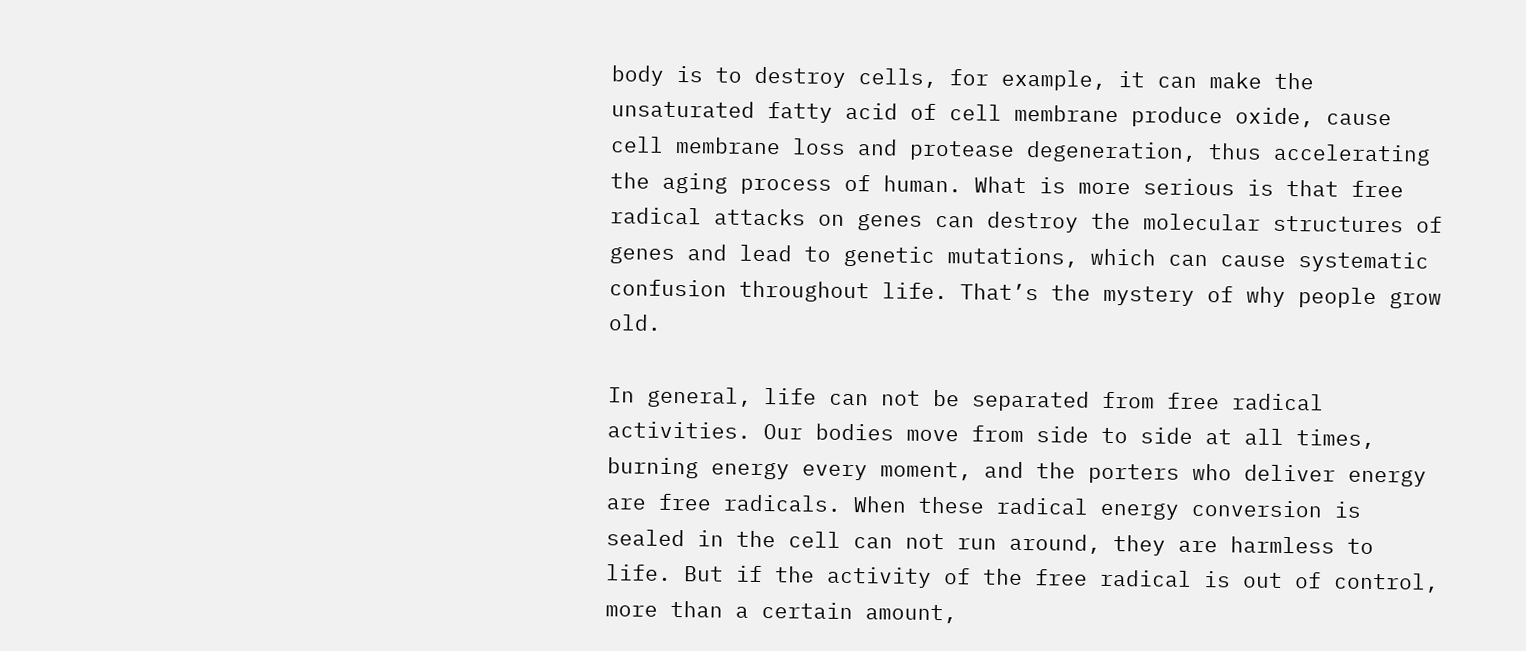body is to destroy cells, for example, it can make the unsaturated fatty acid of cell membrane produce oxide, cause cell membrane loss and protease degeneration, thus accelerating the aging process of human. What is more serious is that free radical attacks on genes can destroy the molecular structures of genes and lead to genetic mutations, which can cause systematic confusion throughout life. That’s the mystery of why people grow old.

In general, life can not be separated from free radical activities. Our bodies move from side to side at all times, burning energy every moment, and the porters who deliver energy are free radicals. When these radical energy conversion is sealed in the cell can not run around, they are harmless to life. But if the activity of the free radical is out of control, more than a certain amount,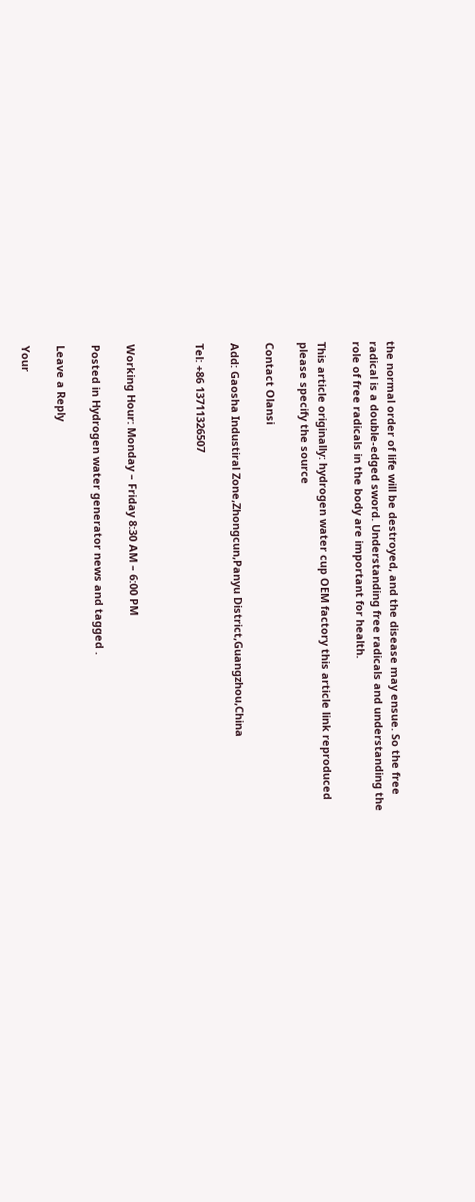the normal order of life will be destroyed, and the disease may ensue. So the free radical is a double-edged sword. Understanding free radicals and understanding the role of free radicals in the body are important for health.

This article originally: hydrogen water cup OEM factory this article link reproduced please specify the source

Contact Olansi

Add: Gaosha Industiral Zone,Zhongcun,Panyu District,Guangzhou,China

Tel: +86 13711326507



Working Hour: Monday – Friday 8:30 AM – 6:00 PM

Posted in Hydrogen water generator news and tagged .

Leave a Reply

Your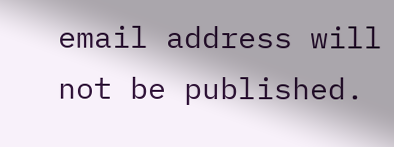email address will not be published.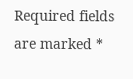Required fields are marked *